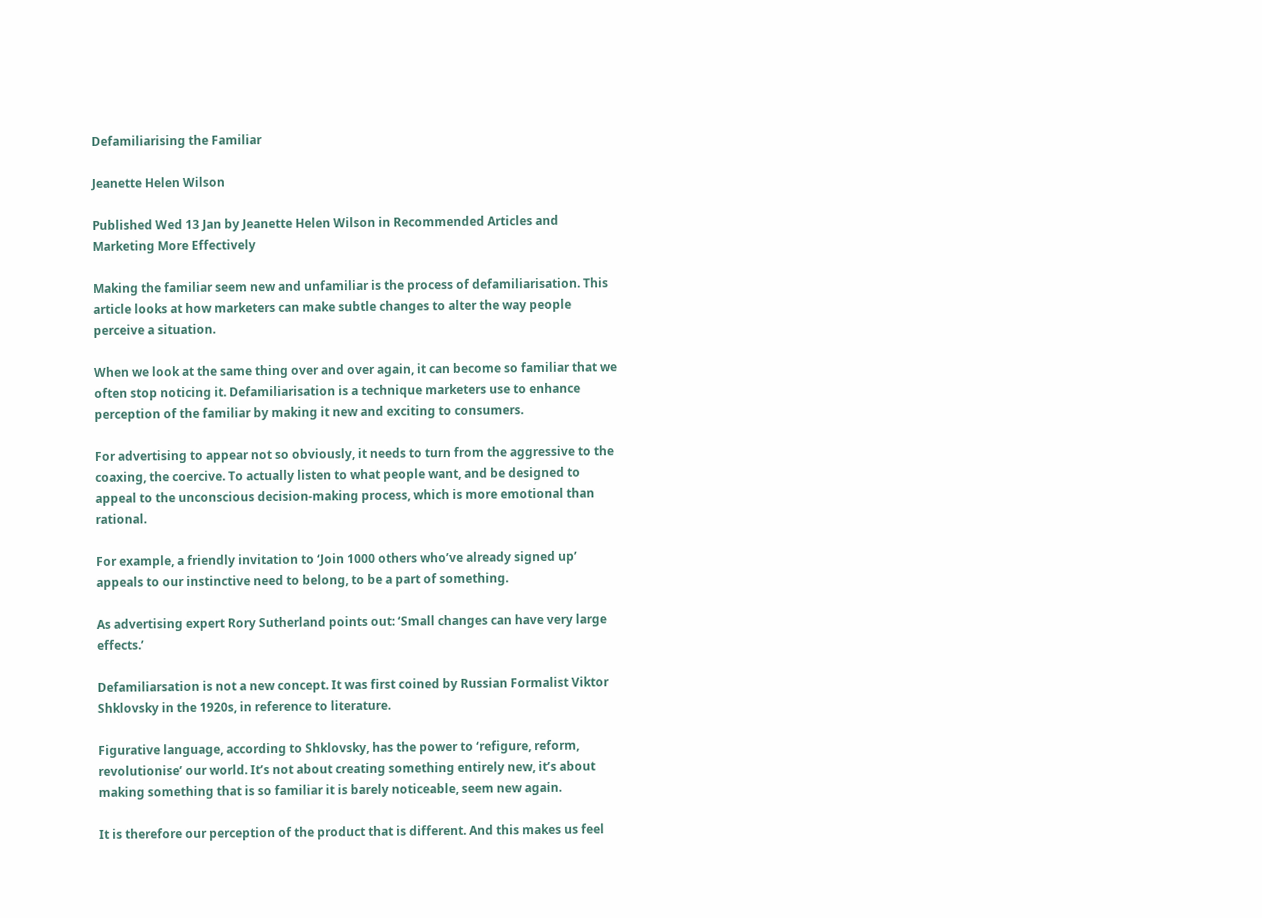Defamiliarising the Familiar

Jeanette Helen Wilson

Published Wed 13 Jan by Jeanette Helen Wilson in Recommended Articles and Marketing More Effectively

Making the familiar seem new and unfamiliar is the process of defamiliarisation. This article looks at how marketers can make subtle changes to alter the way people perceive a situation.

When we look at the same thing over and over again, it can become so familiar that we often stop noticing it. Defamiliarisation is a technique marketers use to enhance perception of the familiar by making it new and exciting to consumers.

For advertising to appear not so obviously, it needs to turn from the aggressive to the coaxing, the coercive. To actually listen to what people want, and be designed to appeal to the unconscious decision-making process, which is more emotional than rational.

For example, a friendly invitation to ‘Join 1000 others who’ve already signed up’ appeals to our instinctive need to belong, to be a part of something.

As advertising expert Rory Sutherland points out: ‘Small changes can have very large effects.’

Defamiliarsation is not a new concept. It was first coined by Russian Formalist Viktor Shklovsky in the 1920s, in reference to literature.

Figurative language, according to Shklovsky, has the power to ‘refigure, reform, revolutionise’ our world. It’s not about creating something entirely new, it’s about making something that is so familiar it is barely noticeable, seem new again.

It is therefore our perception of the product that is different. And this makes us feel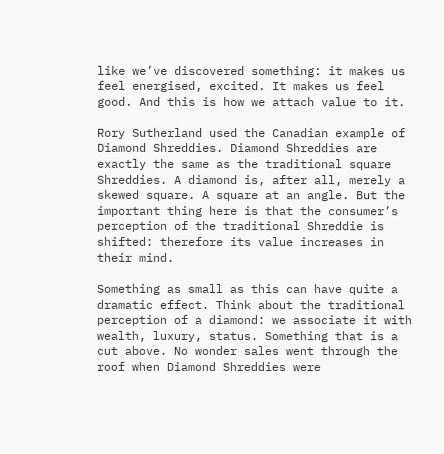like we’ve discovered something: it makes us feel energised, excited. It makes us feel good. And this is how we attach value to it.

Rory Sutherland used the Canadian example of Diamond Shreddies. Diamond Shreddies are exactly the same as the traditional square Shreddies. A diamond is, after all, merely a skewed square. A square at an angle. But the important thing here is that the consumer’s perception of the traditional Shreddie is shifted: therefore its value increases in their mind.

Something as small as this can have quite a dramatic effect. Think about the traditional perception of a diamond: we associate it with wealth, luxury, status. Something that is a cut above. No wonder sales went through the roof when Diamond Shreddies were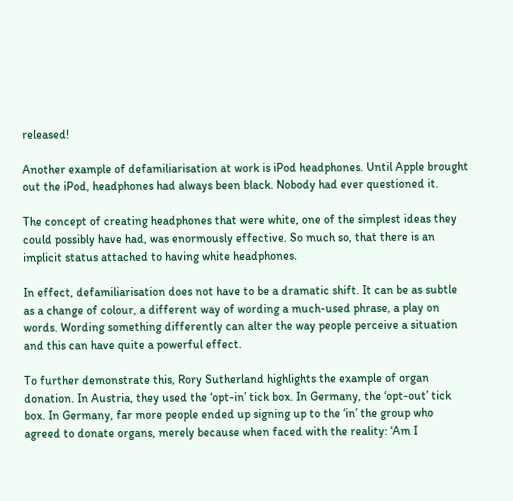released!

Another example of defamiliarisation at work is iPod headphones. Until Apple brought out the iPod, headphones had always been black. Nobody had ever questioned it.

The concept of creating headphones that were white, one of the simplest ideas they could possibly have had, was enormously effective. So much so, that there is an implicit status attached to having white headphones.

In effect, defamiliarisation does not have to be a dramatic shift. It can be as subtle as a change of colour, a different way of wording a much-used phrase, a play on words. Wording something differently can alter the way people perceive a situation and this can have quite a powerful effect.

To further demonstrate this, Rory Sutherland highlights the example of organ donation. In Austria, they used the ‘opt-in’ tick box. In Germany, the ‘opt-out’ tick box. In Germany, far more people ended up signing up to the ‘in’ the group who agreed to donate organs, merely because when faced with the reality: ‘Am I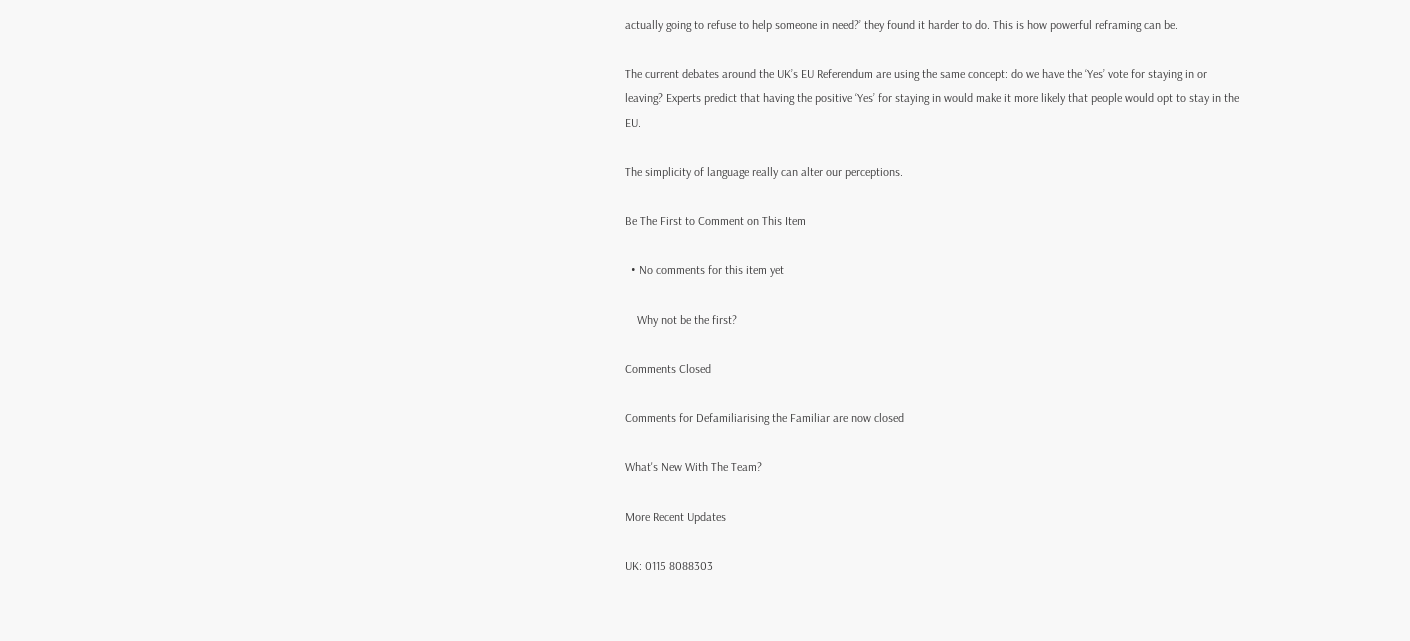actually going to refuse to help someone in need?’ they found it harder to do. This is how powerful reframing can be.

The current debates around the UK’s EU Referendum are using the same concept: do we have the ‘Yes’ vote for staying in or leaving? Experts predict that having the positive ‘Yes’ for staying in would make it more likely that people would opt to stay in the EU.

The simplicity of language really can alter our perceptions.

Be The First to Comment on This Item

  • No comments for this item yet

    Why not be the first?

Comments Closed

Comments for Defamiliarising the Familiar are now closed

What's New With The Team?

More Recent Updates

UK: 0115 8088303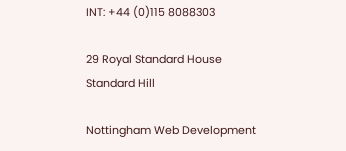INT: +44 (0)115 8088303

29 Royal Standard House
Standard Hill

Nottingham Web Development